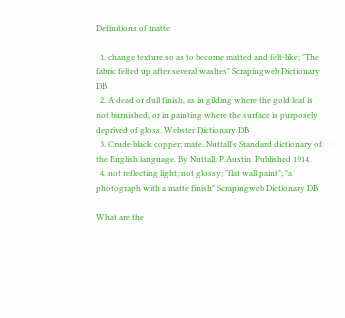Definitions of matte

  1. change texture so as to become matted and felt-like; "The fabric felted up after several washes" Scrapingweb Dictionary DB
  2. A dead or dull finish, as in gilding where the gold leaf is not burnished, or in painting where the surface is purposely deprived of gloss. Webster Dictionary DB
  3. Crude black copper; mate. Nuttall's Standard dictionary of the English language. By Nuttall, P.Austin. Published 1914.
  4. not reflecting light; not glossy; "flat wall paint"; "a photograph with a matte finish" Scrapingweb Dictionary DB

What are the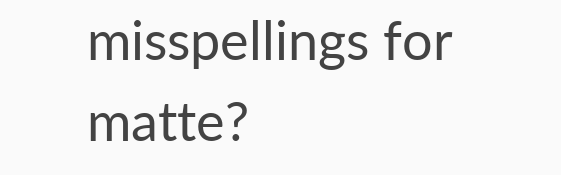misspellings for matte?